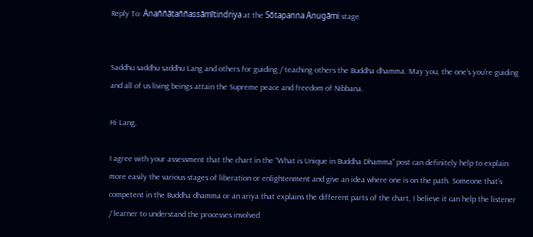Reply To: Anaññātaññassāmītindriya at the Sōtapanna Anugāmi stage


Saddhu saddhu saddhu Lang and others for guiding / teaching others the Buddha dhamma. May you, the one’s you’re guiding and all of us living beings attain the Supreme peace and freedom of Nibbana.

Hi Lang,

I agree with your assessment that the chart in the “What is Unique in Buddha Dhamma” post can definitely help to explain more easily the various stages of liberation or enlightenment and give an idea where one is on the path. Someone that’s competent in the Buddha dhamma or an ariya that explains the different parts of the chart, I believe it can help the listener / learner to understand the processes involved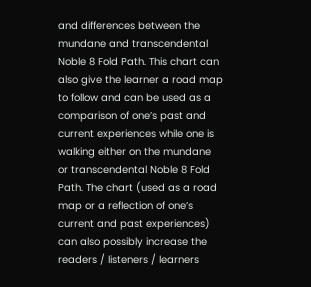and differences between the mundane and transcendental Noble 8 Fold Path. This chart can also give the learner a road map to follow and can be used as a comparison of one’s past and current experiences while one is walking either on the mundane or transcendental Noble 8 Fold Path. The chart (used as a road map or a reflection of one’s current and past experiences) can also possibly increase the readers / listeners / learners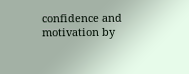confidence and motivation by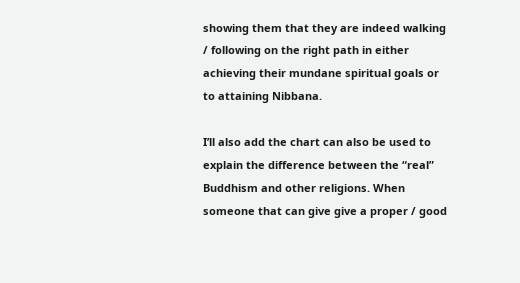showing them that they are indeed walking / following on the right path in either achieving their mundane spiritual goals or to attaining Nibbana.

I’ll also add the chart can also be used to explain the difference between the “real” Buddhism and other religions. When someone that can give give a proper / good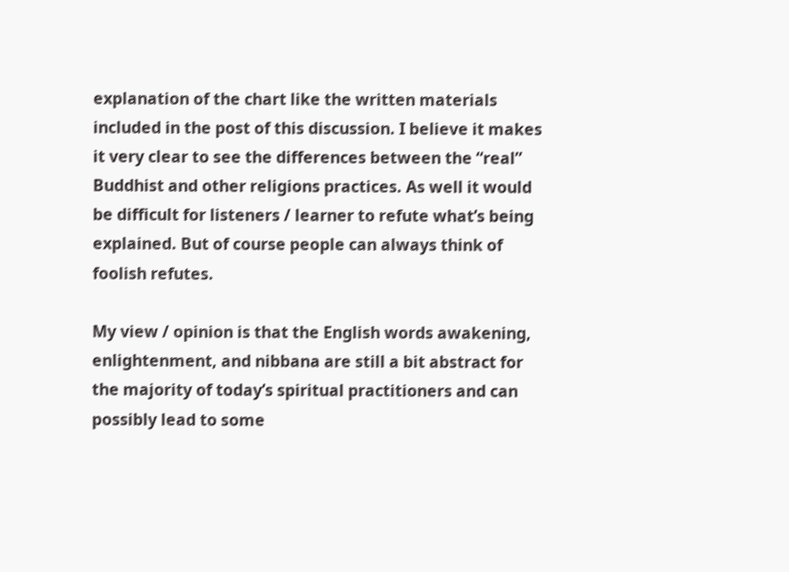explanation of the chart like the written materials included in the post of this discussion. I believe it makes it very clear to see the differences between the “real” Buddhist and other religions practices. As well it would be difficult for listeners / learner to refute what’s being explained. But of course people can always think of foolish refutes.

My view / opinion is that the English words awakening, enlightenment, and nibbana are still a bit abstract for the majority of today’s spiritual practitioners and can possibly lead to some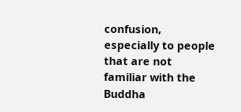confusion, especially to people that are not familiar with the Buddha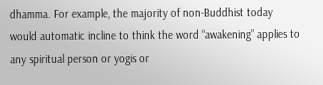dhamma. For example, the majority of non-Buddhist today would automatic incline to think the word “awakening” applies to any spiritual person or yogis or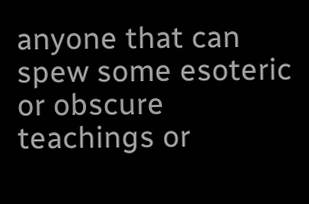anyone that can spew some esoteric or obscure teachings or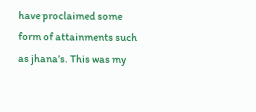have proclaimed some form of attainments such as jhana’s. This was my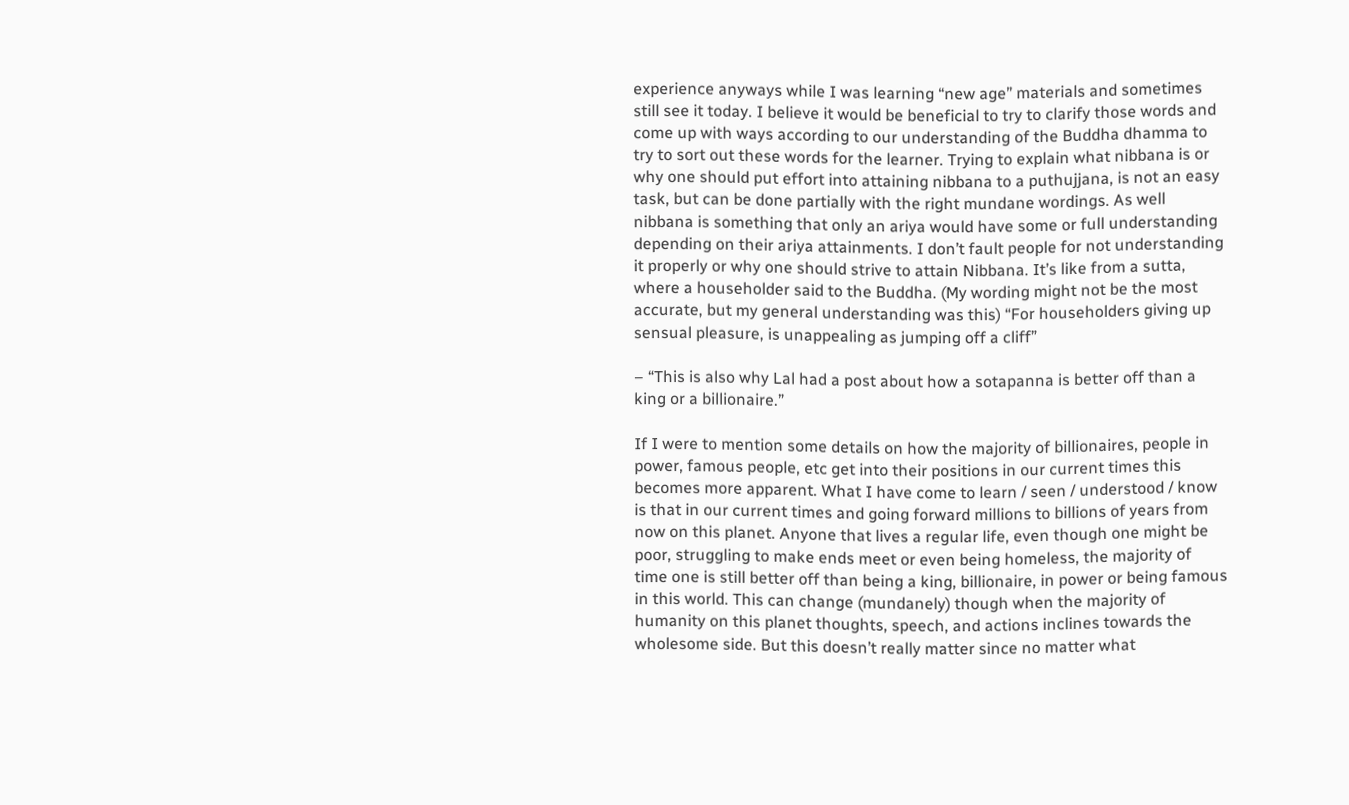experience anyways while I was learning “new age” materials and sometimes still see it today. I believe it would be beneficial to try to clarify those words and come up with ways according to our understanding of the Buddha dhamma to try to sort out these words for the learner. Trying to explain what nibbana is or why one should put effort into attaining nibbana to a puthujjana, is not an easy task, but can be done partially with the right mundane wordings. As well nibbana is something that only an ariya would have some or full understanding depending on their ariya attainments. I don’t fault people for not understanding it properly or why one should strive to attain Nibbana. It’s like from a sutta, where a householder said to the Buddha. (My wording might not be the most accurate, but my general understanding was this) “For householders giving up sensual pleasure, is unappealing as jumping off a cliff”

– “This is also why Lal had a post about how a sotapanna is better off than a king or a billionaire.”

If I were to mention some details on how the majority of billionaires, people in power, famous people, etc get into their positions in our current times this becomes more apparent. What I have come to learn / seen / understood / know is that in our current times and going forward millions to billions of years from now on this planet. Anyone that lives a regular life, even though one might be poor, struggling to make ends meet or even being homeless, the majority of time one is still better off than being a king, billionaire, in power or being famous in this world. This can change (mundanely) though when the majority of humanity on this planet thoughts, speech, and actions inclines towards the wholesome side. But this doesn’t really matter since no matter what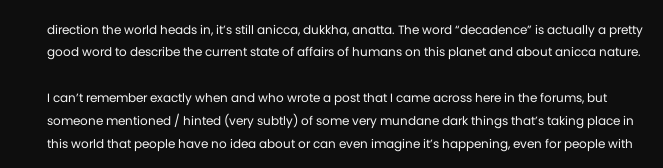direction the world heads in, it’s still anicca, dukkha, anatta. The word “decadence” is actually a pretty good word to describe the current state of affairs of humans on this planet and about anicca nature.

I can’t remember exactly when and who wrote a post that I came across here in the forums, but someone mentioned / hinted (very subtly) of some very mundane dark things that’s taking place in this world that people have no idea about or can even imagine it’s happening, even for people with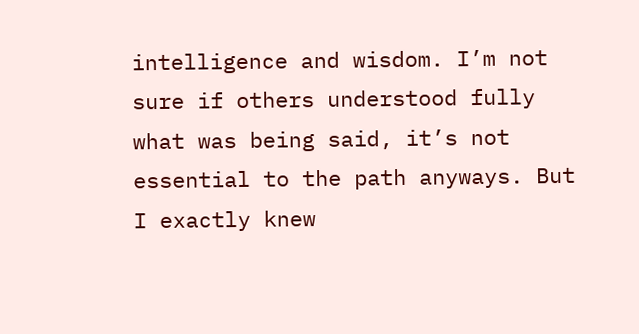intelligence and wisdom. I’m not sure if others understood fully what was being said, it’s not essential to the path anyways. But I exactly knew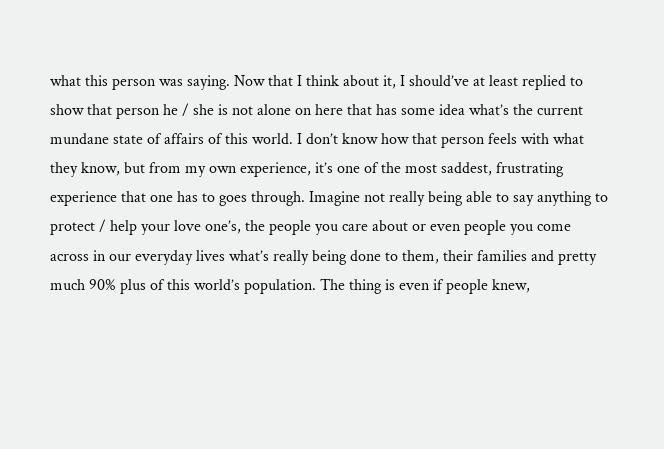what this person was saying. Now that I think about it, I should’ve at least replied to show that person he / she is not alone on here that has some idea what’s the current mundane state of affairs of this world. I don’t know how that person feels with what they know, but from my own experience, it’s one of the most saddest, frustrating experience that one has to goes through. Imagine not really being able to say anything to protect / help your love one’s, the people you care about or even people you come across in our everyday lives what’s really being done to them, their families and pretty much 90% plus of this world’s population. The thing is even if people knew,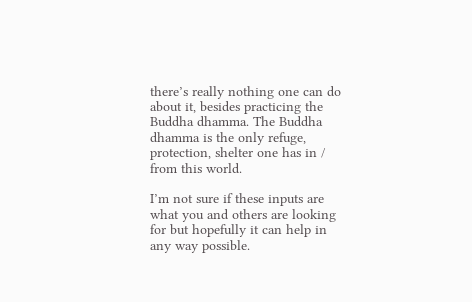there’s really nothing one can do about it, besides practicing the Buddha dhamma. The Buddha dhamma is the only refuge, protection, shelter one has in / from this world.

I’m not sure if these inputs are what you and others are looking for but hopefully it can help in any way possible.